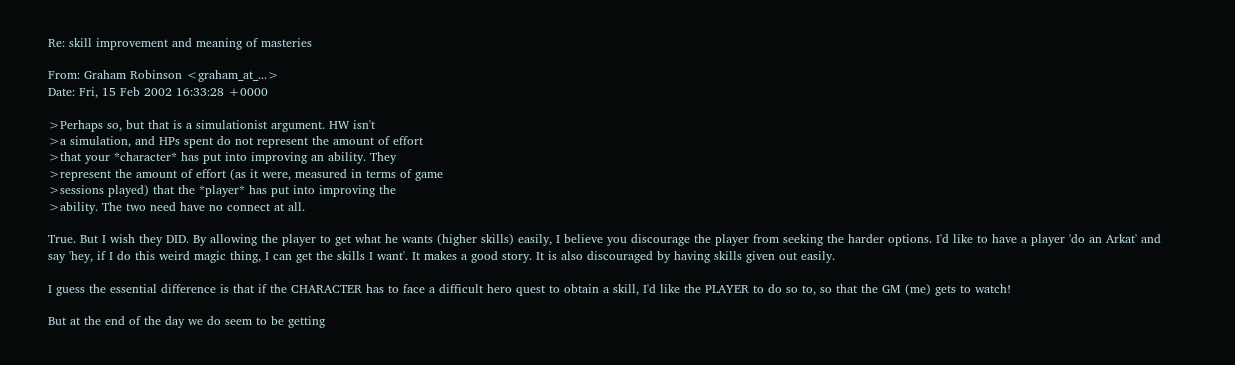Re: skill improvement and meaning of masteries

From: Graham Robinson <graham_at_...>
Date: Fri, 15 Feb 2002 16:33:28 +0000

>Perhaps so, but that is a simulationist argument. HW isn't
>a simulation, and HPs spent do not represent the amount of effort
>that your *character* has put into improving an ability. They
>represent the amount of effort (as it were, measured in terms of game
>sessions played) that the *player* has put into improving the
>ability. The two need have no connect at all.

True. But I wish they DID. By allowing the player to get what he wants (higher skills) easily, I believe you discourage the player from seeking the harder options. I'd like to have a player 'do an Arkat' and say 'hey, if I do this weird magic thing, I can get the skills I want'. It makes a good story. It is also discouraged by having skills given out easily.

I guess the essential difference is that if the CHARACTER has to face a difficult hero quest to obtain a skill, I'd like the PLAYER to do so to, so that the GM (me) gets to watch!

But at the end of the day we do seem to be getting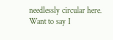needlessly circular here. Want to say I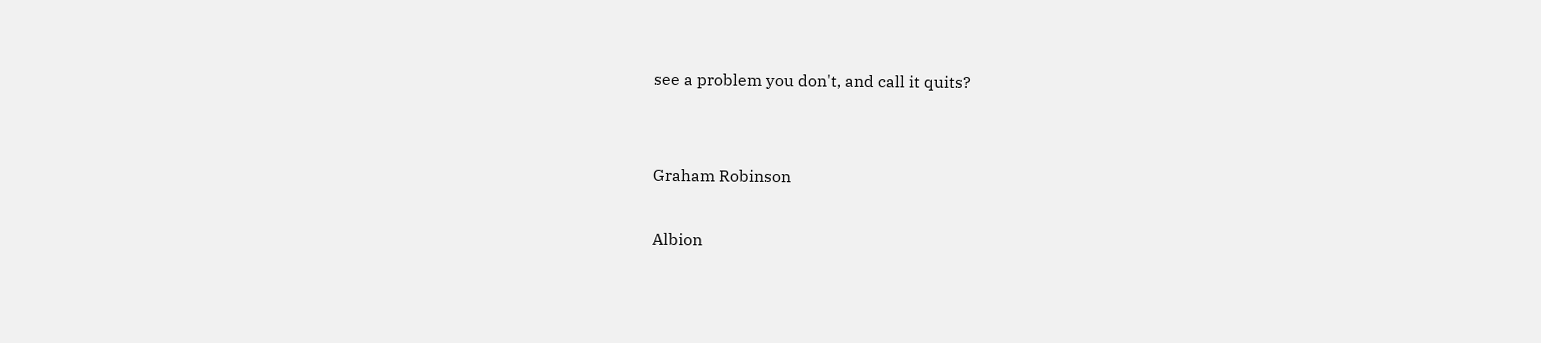see a problem you don't, and call it quits?


Graham Robinson

Albion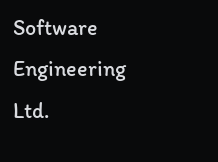Software Engineering Ltd.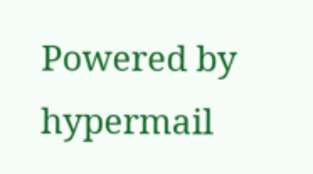Powered by hypermail